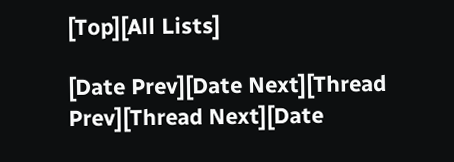[Top][All Lists]

[Date Prev][Date Next][Thread Prev][Thread Next][Date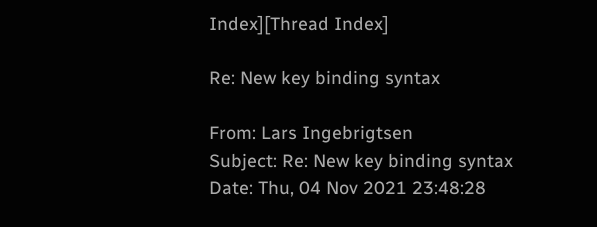Index][Thread Index]

Re: New key binding syntax

From: Lars Ingebrigtsen
Subject: Re: New key binding syntax
Date: Thu, 04 Nov 2021 23:48:28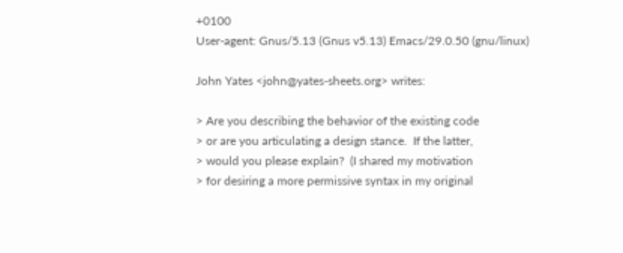+0100
User-agent: Gnus/5.13 (Gnus v5.13) Emacs/29.0.50 (gnu/linux)

John Yates <john@yates-sheets.org> writes:

> Are you describing the behavior of the existing code
> or are you articulating a design stance.  If the latter,
> would you please explain?  (I shared my motivation
> for desiring a more permissive syntax in my original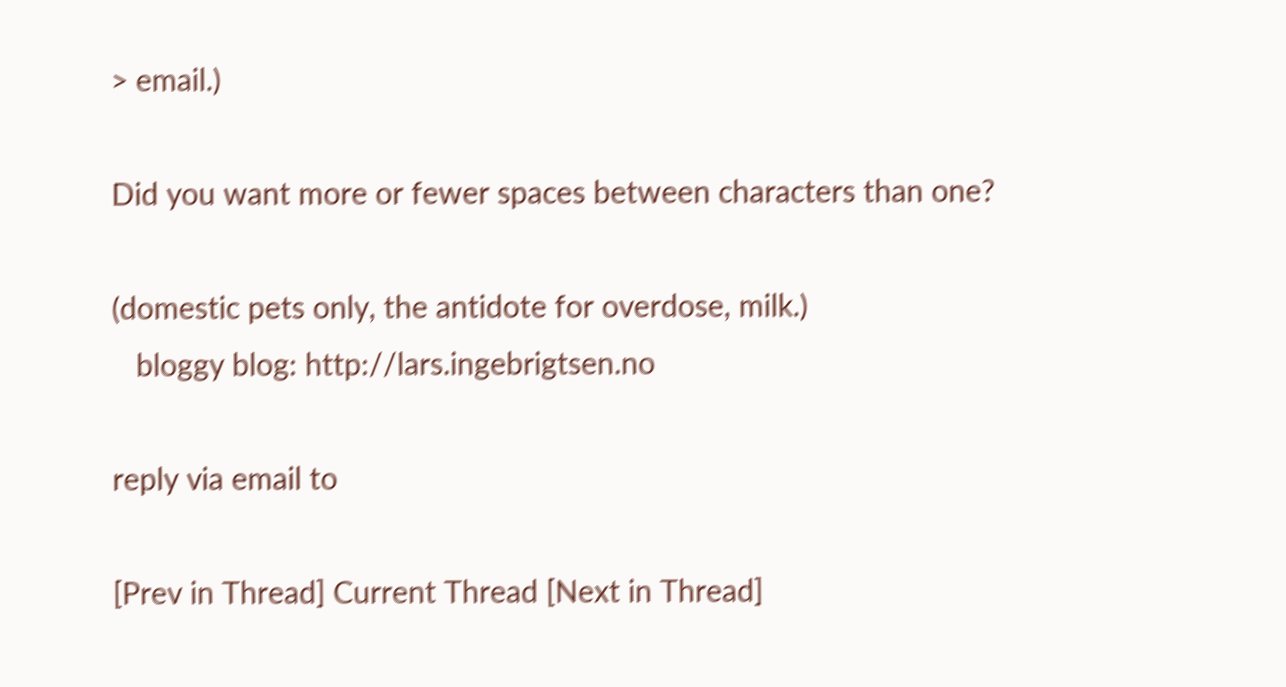> email.)

Did you want more or fewer spaces between characters than one?

(domestic pets only, the antidote for overdose, milk.)
   bloggy blog: http://lars.ingebrigtsen.no

reply via email to

[Prev in Thread] Current Thread [Next in Thread]